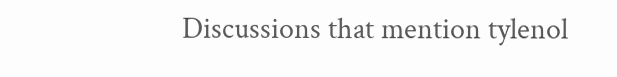Discussions that mention tylenol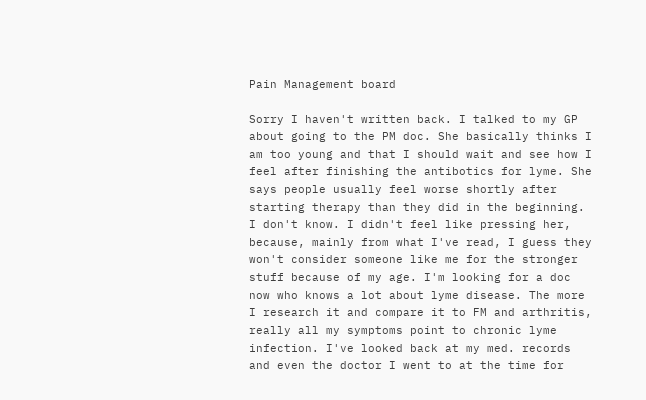Pain Management board

Sorry I haven't written back. I talked to my GP about going to the PM doc. She basically thinks I am too young and that I should wait and see how I feel after finishing the antibotics for lyme. She says people usually feel worse shortly after starting therapy than they did in the beginning. I don't know. I didn't feel like pressing her, because, mainly from what I've read, I guess they won't consider someone like me for the stronger stuff because of my age. I'm looking for a doc now who knows a lot about lyme disease. The more I research it and compare it to FM and arthritis, really all my symptoms point to chronic lyme infection. I've looked back at my med. records and even the doctor I went to at the time for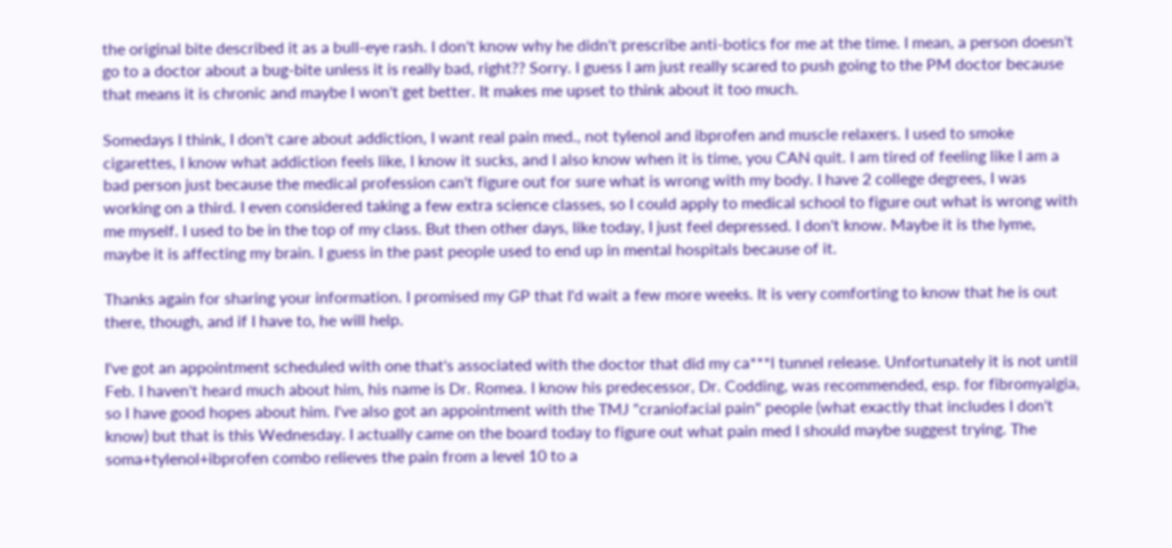the original bite described it as a bull-eye rash. I don't know why he didn't prescribe anti-botics for me at the time. I mean, a person doesn't go to a doctor about a bug-bite unless it is really bad, right?? Sorry. I guess I am just really scared to push going to the PM doctor because that means it is chronic and maybe I won't get better. It makes me upset to think about it too much.

Somedays I think, I don't care about addiction, I want real pain med., not tylenol and ibprofen and muscle relaxers. I used to smoke cigarettes, I know what addiction feels like, I know it sucks, and I also know when it is time, you CAN quit. I am tired of feeling like I am a bad person just because the medical profession can't figure out for sure what is wrong with my body. I have 2 college degrees, I was working on a third. I even considered taking a few extra science classes, so I could apply to medical school to figure out what is wrong with me myself. I used to be in the top of my class. But then other days, like today, I just feel depressed. I don't know. Maybe it is the lyme, maybe it is affecting my brain. I guess in the past people used to end up in mental hospitals because of it.

Thanks again for sharing your information. I promised my GP that I'd wait a few more weeks. It is very comforting to know that he is out there, though, and if I have to, he will help.

I've got an appointment scheduled with one that's associated with the doctor that did my ca***l tunnel release. Unfortunately it is not until Feb. I haven't heard much about him, his name is Dr. Romea. I know his predecessor, Dr. Codding, was recommended, esp. for fibromyalgia, so I have good hopes about him. I've also got an appointment with the TMJ "craniofacial pain" people (what exactly that includes I don't know) but that is this Wednesday. I actually came on the board today to figure out what pain med I should maybe suggest trying. The soma+tylenol+ibprofen combo relieves the pain from a level 10 to a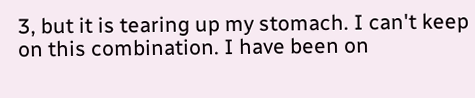3, but it is tearing up my stomach. I can't keep on this combination. I have been on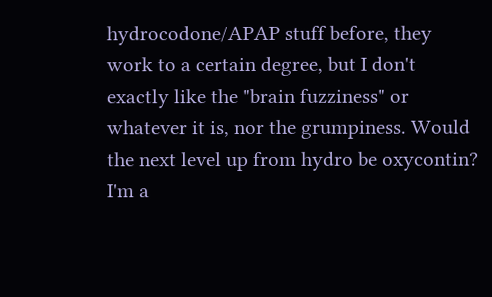hydrocodone/APAP stuff before, they work to a certain degree, but I don't exactly like the "brain fuzziness" or whatever it is, nor the grumpiness. Would the next level up from hydro be oxycontin? I'm a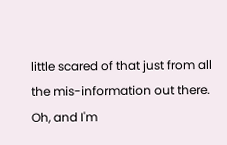little scared of that just from all the mis-information out there. Oh, and I'm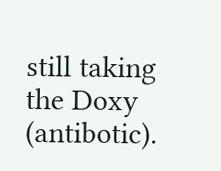still taking the Doxy (antibotic).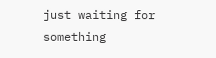just waiting for something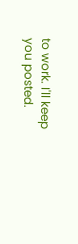to work. I'll keep you posted.